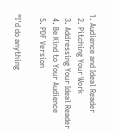1. Audience and Ideal Reader
  2. Pitching Your Work
  3. Addressing Your Ideal Reader
  4. Be Kind to Your Audience
  5. PDF Version

“I'd do anything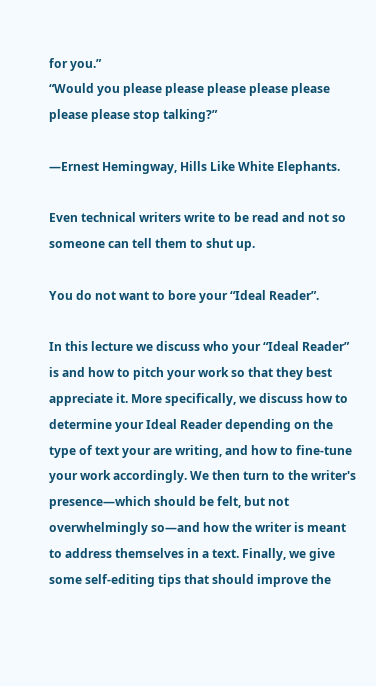for you.”
“Would you please please please please please please please stop talking?”

—Ernest Hemingway, Hills Like White Elephants.

Even technical writers write to be read and not so someone can tell them to shut up.

You do not want to bore your “Ideal Reader”.

In this lecture we discuss who your “Ideal Reader” is and how to pitch your work so that they best appreciate it. More specifically, we discuss how to determine your Ideal Reader depending on the type of text your are writing, and how to fine-tune your work accordingly. We then turn to the writer's presence—which should be felt, but not overwhelmingly so—and how the writer is meant to address themselves in a text. Finally, we give some self-editing tips that should improve the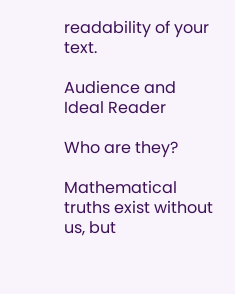readability of your text.

Audience and Ideal Reader

Who are they?

Mathematical truths exist without us, but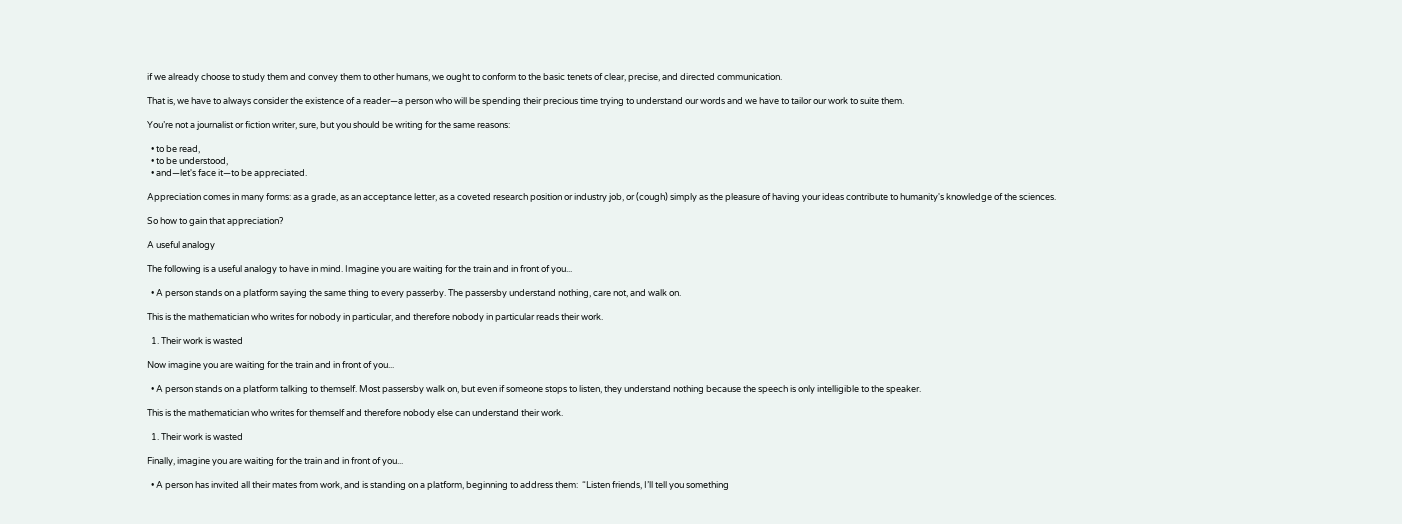if we already choose to study them and convey them to other humans, we ought to conform to the basic tenets of clear, precise, and directed communication.

That is, we have to always consider the existence of a reader—a person who will be spending their precious time trying to understand our words and we have to tailor our work to suite them.

You’re not a journalist or fiction writer, sure, but you should be writing for the same reasons:

  • to be read,
  • to be understood,
  • and—let's face it—to be appreciated.

Appreciation comes in many forms: as a grade, as an acceptance letter, as a coveted research position or industry job, or (cough) simply as the pleasure of having your ideas contribute to humanity's knowledge of the sciences.

So how to gain that appreciation?

A useful analogy

The following is a useful analogy to have in mind. Imagine you are waiting for the train and in front of you...

  • A person stands on a platform saying the same thing to every passerby. The passersby understand nothing, care not, and walk on.

This is the mathematician who writes for nobody in particular, and therefore nobody in particular reads their work.

  1. Their work is wasted

Now imagine you are waiting for the train and in front of you...

  • A person stands on a platform talking to themself. Most passersby walk on, but even if someone stops to listen, they understand nothing because the speech is only intelligible to the speaker.

This is the mathematician who writes for themself and therefore nobody else can understand their work.

  1. Their work is wasted

Finally, imagine you are waiting for the train and in front of you...

  • A person has invited all their mates from work, and is standing on a platform, beginning to address them:  “Listen friends, I’ll tell you something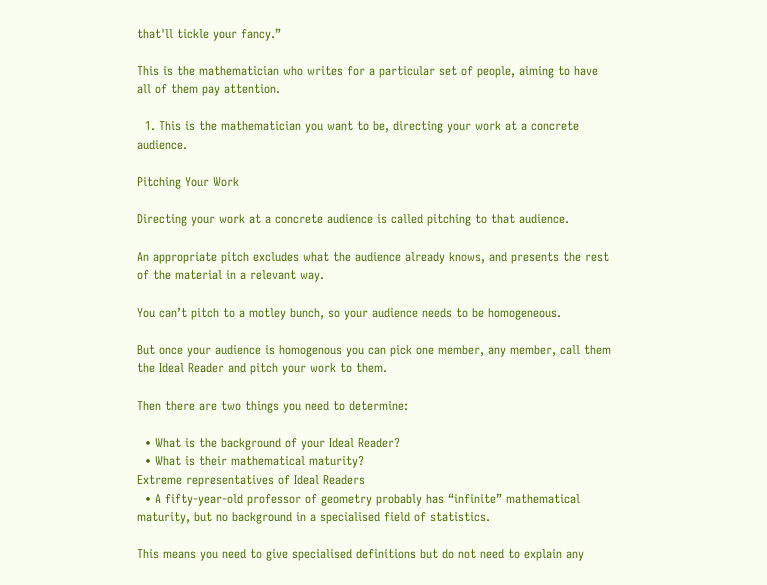that'll tickle your fancy.”

This is the mathematician who writes for a particular set of people, aiming to have all of them pay attention.

  1. This is the mathematician you want to be, directing your work at a concrete audience.

Pitching Your Work

Directing your work at a concrete audience is called pitching to that audience.

An appropriate pitch excludes what the audience already knows, and presents the rest of the material in a relevant way.

You can’t pitch to a motley bunch, so your audience needs to be homogeneous.

But once your audience is homogenous you can pick one member, any member, call them the Ideal Reader and pitch your work to them.

Then there are two things you need to determine:

  • What is the background of your Ideal Reader?
  • What is their mathematical maturity?
Extreme representatives of Ideal Readers
  • A fifty-year-old professor of geometry probably has “infinite” mathematical maturity, but no background in a specialised field of statistics.

This means you need to give specialised definitions but do not need to explain any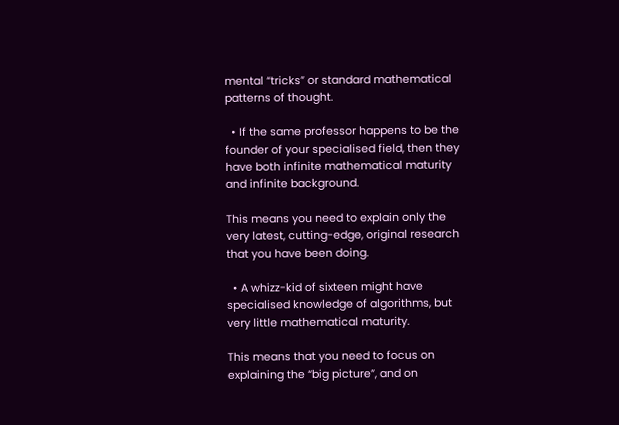mental “tricks” or standard mathematical patterns of thought.

  • If the same professor happens to be the founder of your specialised field, then they have both infinite mathematical maturity and infinite background.

This means you need to explain only the very latest, cutting-edge, original research that you have been doing.

  • A whizz-kid of sixteen might have specialised knowledge of algorithms, but very little mathematical maturity.

This means that you need to focus on explaining the “big picture”, and on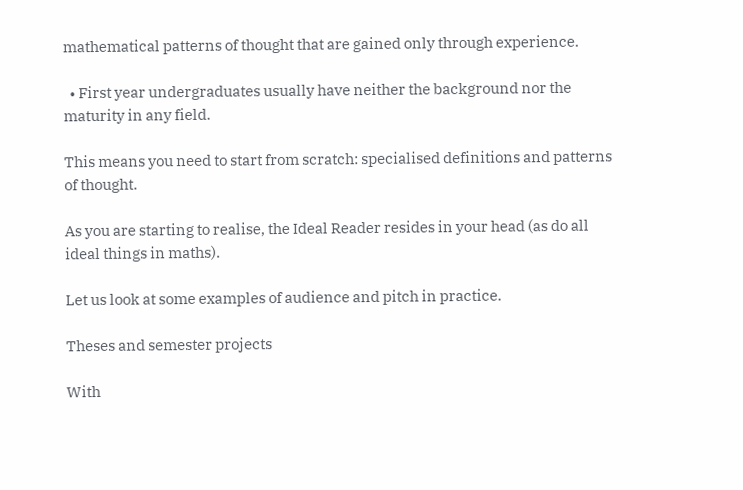mathematical patterns of thought that are gained only through experience.

  • First year undergraduates usually have neither the background nor the maturity in any field.

This means you need to start from scratch: specialised definitions and patterns of thought.

As you are starting to realise, the Ideal Reader resides in your head (as do all ideal things in maths).

Let us look at some examples of audience and pitch in practice.

Theses and semester projects

With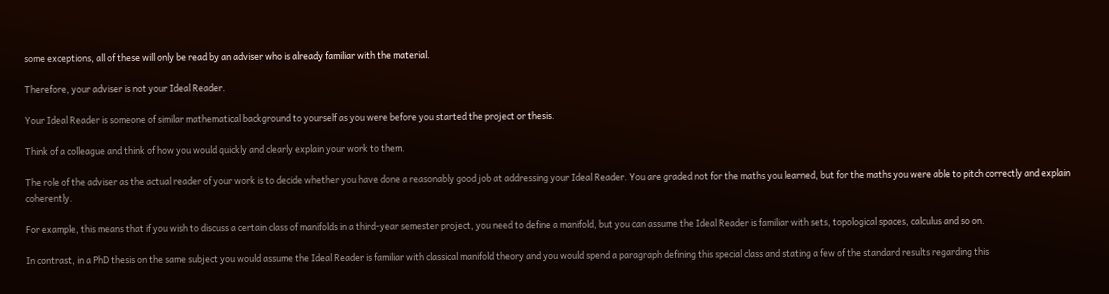some exceptions, all of these will only be read by an adviser who is already familiar with the material.

Therefore, your adviser is not your Ideal Reader.

Your Ideal Reader is someone of similar mathematical background to yourself as you were before you started the project or thesis.

Think of a colleague and think of how you would quickly and clearly explain your work to them.

The role of the adviser as the actual reader of your work is to decide whether you have done a reasonably good job at addressing your Ideal Reader. You are graded not for the maths you learned, but for the maths you were able to pitch correctly and explain coherently.

For example, this means that if you wish to discuss a certain class of manifolds in a third-year semester project, you need to define a manifold, but you can assume the Ideal Reader is familiar with sets, topological spaces, calculus and so on.

In contrast, in a PhD thesis on the same subject you would assume the Ideal Reader is familiar with classical manifold theory and you would spend a paragraph defining this special class and stating a few of the standard results regarding this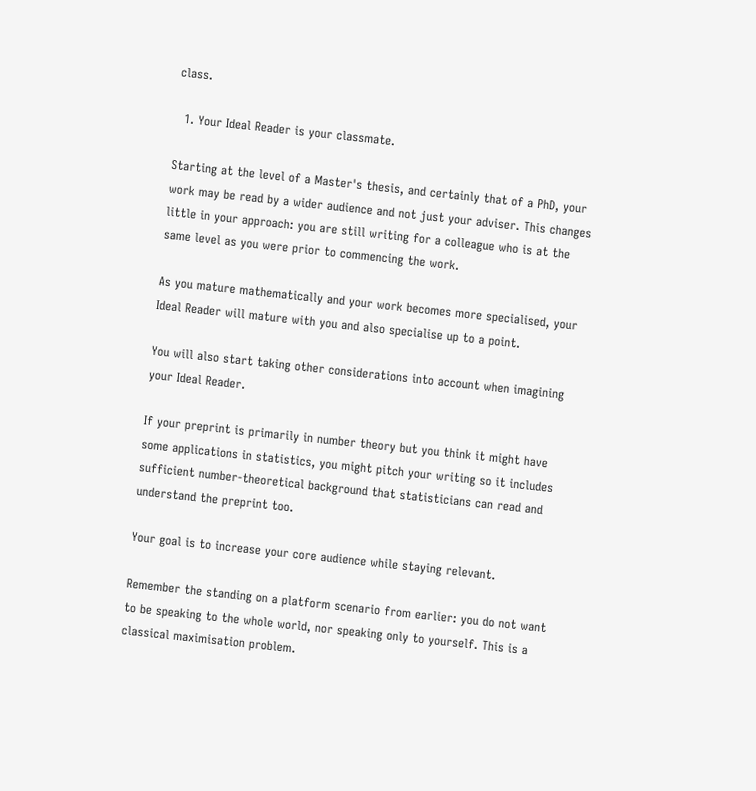class.

  1. Your Ideal Reader is your classmate.

Starting at the level of a Master's thesis, and certainly that of a PhD, your work may be read by a wider audience and not just your adviser. This changes little in your approach: you are still writing for a colleague who is at the same level as you were prior to commencing the work.

As you mature mathematically and your work becomes more specialised, your Ideal Reader will mature with you and also specialise up to a point.

You will also start taking other considerations into account when imagining your Ideal Reader.

If your preprint is primarily in number theory but you think it might have some applications in statistics, you might pitch your writing so it includes sufficient number-theoretical background that statisticians can read and understand the preprint too.

Your goal is to increase your core audience while staying relevant.

Remember the standing on a platform scenario from earlier: you do not want to be speaking to the whole world, nor speaking only to yourself. This is a classical maximisation problem.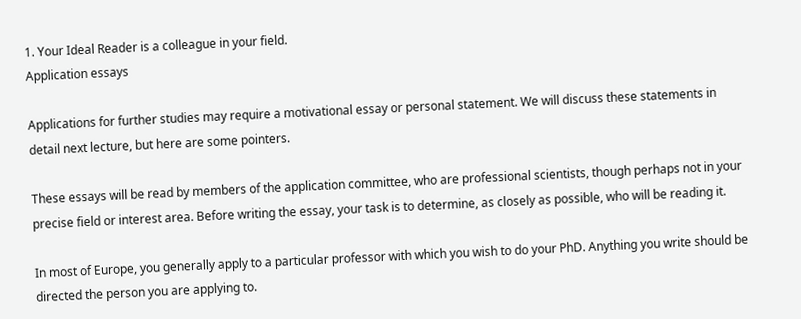1. Your Ideal Reader is a colleague in your field.
Application essays

Applications for further studies may require a motivational essay or personal statement. We will discuss these statements in detail next lecture, but here are some pointers.

These essays will be read by members of the application committee, who are professional scientists, though perhaps not in your precise field or interest area. Before writing the essay, your task is to determine, as closely as possible, who will be reading it.

In most of Europe, you generally apply to a particular professor with which you wish to do your PhD. Anything you write should be directed the person you are applying to.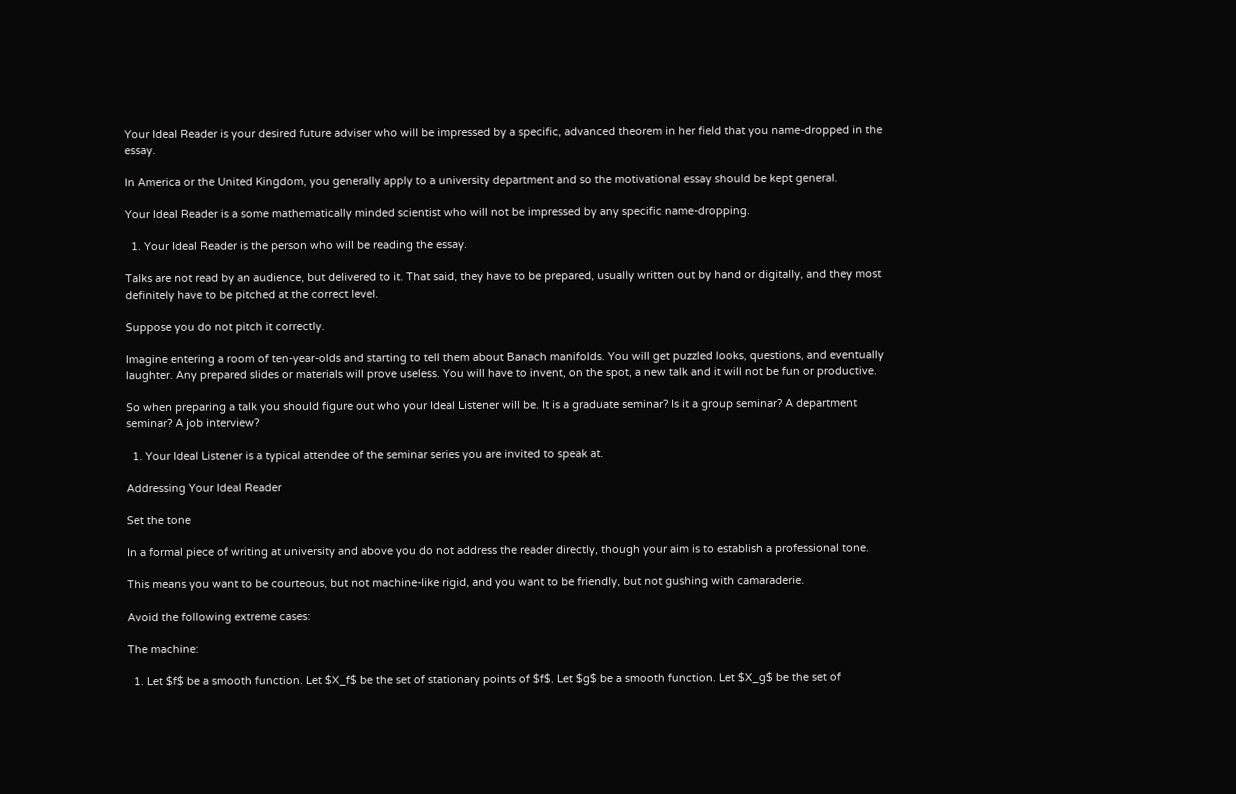Your Ideal Reader is your desired future adviser who will be impressed by a specific, advanced theorem in her field that you name-dropped in the essay.

In America or the United Kingdom, you generally apply to a university department and so the motivational essay should be kept general.

Your Ideal Reader is a some mathematically minded scientist who will not be impressed by any specific name-dropping.

  1. Your Ideal Reader is the person who will be reading the essay.

Talks are not read by an audience, but delivered to it. That said, they have to be prepared, usually written out by hand or digitally, and they most definitely have to be pitched at the correct level.

Suppose you do not pitch it correctly.

Imagine entering a room of ten-year-olds and starting to tell them about Banach manifolds. You will get puzzled looks, questions, and eventually laughter. Any prepared slides or materials will prove useless. You will have to invent, on the spot, a new talk and it will not be fun or productive.

So when preparing a talk you should figure out who your Ideal Listener will be. It is a graduate seminar? Is it a group seminar? A department seminar? A job interview?

  1. Your Ideal Listener is a typical attendee of the seminar series you are invited to speak at.

Addressing Your Ideal Reader

Set the tone

In a formal piece of writing at university and above you do not address the reader directly, though your aim is to establish a professional tone.

This means you want to be courteous, but not machine-like rigid, and you want to be friendly, but not gushing with camaraderie.

Avoid the following extreme cases:

The machine:

  1. Let $f$ be a smooth function. Let $X_f$ be the set of stationary points of $f$. Let $g$ be a smooth function. Let $X_g$ be the set of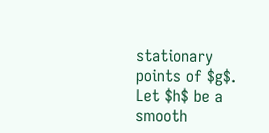stationary points of $g$. Let $h$ be a smooth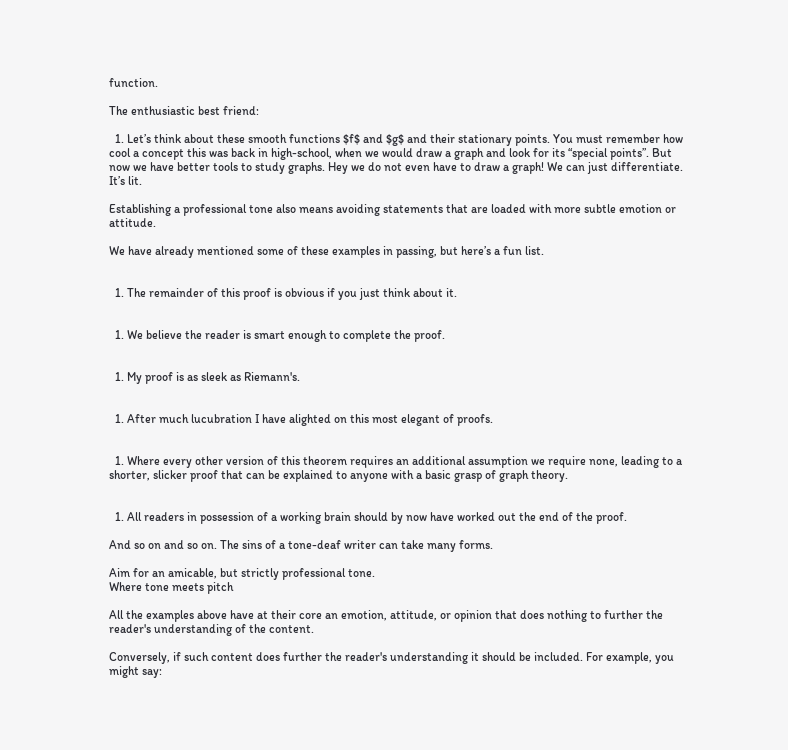function.

The enthusiastic best friend:

  1. Let’s think about these smooth functions $f$ and $g$ and their stationary points. You must remember how cool a concept this was back in high-school, when we would draw a graph and look for its “special points”. But now we have better tools to study graphs. Hey we do not even have to draw a graph! We can just differentiate. It’s lit.

Establishing a professional tone also means avoiding statements that are loaded with more subtle emotion or attitude.

We have already mentioned some of these examples in passing, but here’s a fun list.


  1. The remainder of this proof is obvious if you just think about it.


  1. We believe the reader is smart enough to complete the proof.


  1. My proof is as sleek as Riemann's.


  1. After much lucubration I have alighted on this most elegant of proofs.


  1. Where every other version of this theorem requires an additional assumption we require none, leading to a shorter, slicker proof that can be explained to anyone with a basic grasp of graph theory.


  1. All readers in possession of a working brain should by now have worked out the end of the proof.

And so on and so on. The sins of a tone-deaf writer can take many forms.

Aim for an amicable, but strictly professional tone.
Where tone meets pitch

All the examples above have at their core an emotion, attitude, or opinion that does nothing to further the reader's understanding of the content.

Conversely, if such content does further the reader's understanding it should be included. For example, you might say: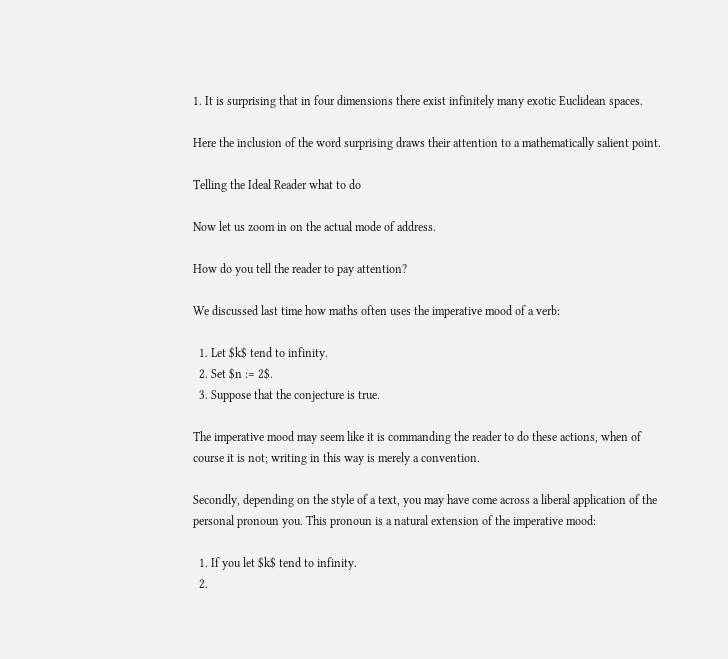1. It is surprising that in four dimensions there exist infinitely many exotic Euclidean spaces.

Here the inclusion of the word surprising draws their attention to a mathematically salient point.

Telling the Ideal Reader what to do

Now let us zoom in on the actual mode of address.

How do you tell the reader to pay attention?

We discussed last time how maths often uses the imperative mood of a verb:

  1. Let $k$ tend to infinity.
  2. Set $n := 2$.
  3. Suppose that the conjecture is true.

The imperative mood may seem like it is commanding the reader to do these actions, when of course it is not; writing in this way is merely a convention.

Secondly, depending on the style of a text, you may have come across a liberal application of the personal pronoun you. This pronoun is a natural extension of the imperative mood:

  1. If you let $k$ tend to infinity.
  2.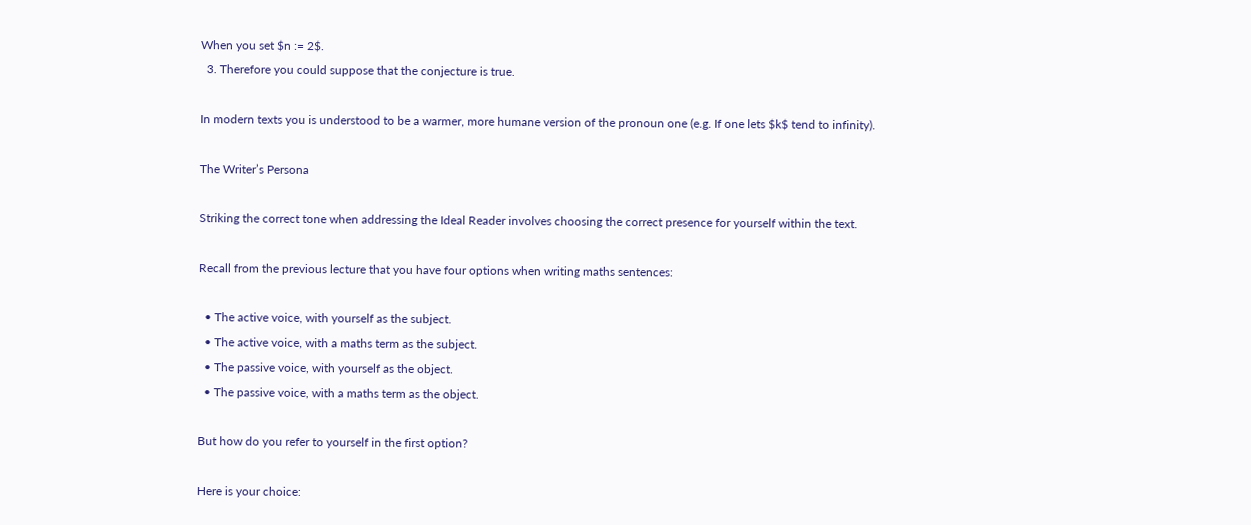When you set $n := 2$.
  3. Therefore you could suppose that the conjecture is true.

In modern texts you is understood to be a warmer, more humane version of the pronoun one (e.g. If one lets $k$ tend to infinity).

The Writer’s Persona

Striking the correct tone when addressing the Ideal Reader involves choosing the correct presence for yourself within the text.

Recall from the previous lecture that you have four options when writing maths sentences:

  • The active voice, with yourself as the subject.
  • The active voice, with a maths term as the subject.
  • The passive voice, with yourself as the object.
  • The passive voice, with a maths term as the object.

But how do you refer to yourself in the first option?

Here is your choice: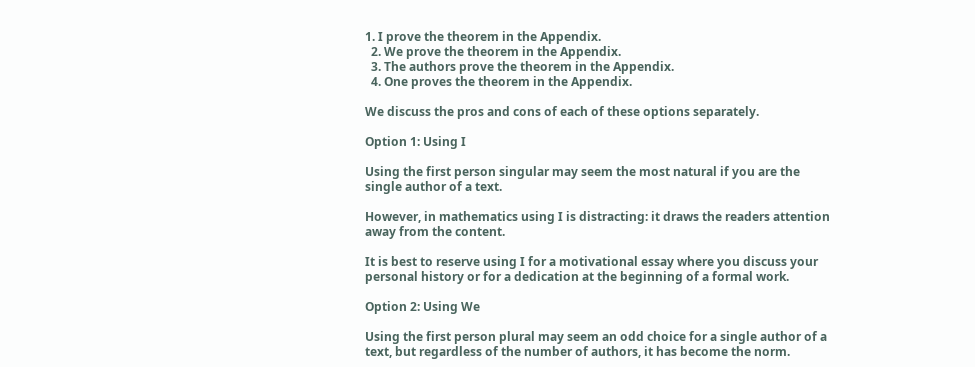1. I prove the theorem in the Appendix.
  2. We prove the theorem in the Appendix.
  3. The authors prove the theorem in the Appendix.
  4. One proves the theorem in the Appendix.

We discuss the pros and cons of each of these options separately.

Option 1: Using I

Using the first person singular may seem the most natural if you are the single author of a text.

However, in mathematics using I is distracting: it draws the readers attention away from the content.

It is best to reserve using I for a motivational essay where you discuss your personal history or for a dedication at the beginning of a formal work.

Option 2: Using We

Using the first person plural may seem an odd choice for a single author of a text, but regardless of the number of authors, it has become the norm.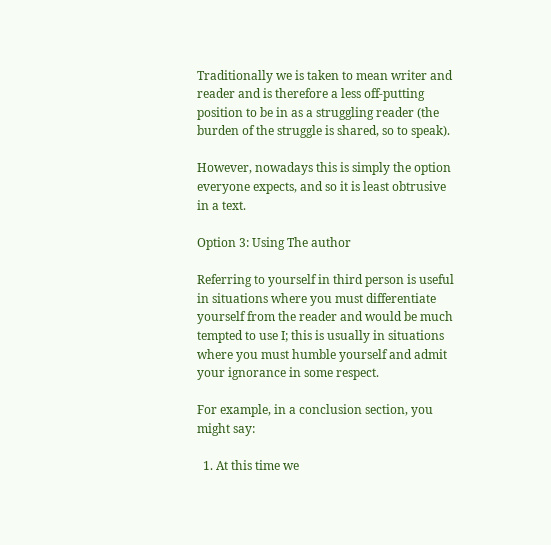Traditionally we is taken to mean writer and reader and is therefore a less off-putting position to be in as a struggling reader (the burden of the struggle is shared, so to speak).

However, nowadays this is simply the option everyone expects, and so it is least obtrusive in a text.

Option 3: Using The author

Referring to yourself in third person is useful in situations where you must differentiate yourself from the reader and would be much tempted to use I; this is usually in situations where you must humble yourself and admit your ignorance in some respect.

For example, in a conclusion section, you might say:

  1. At this time we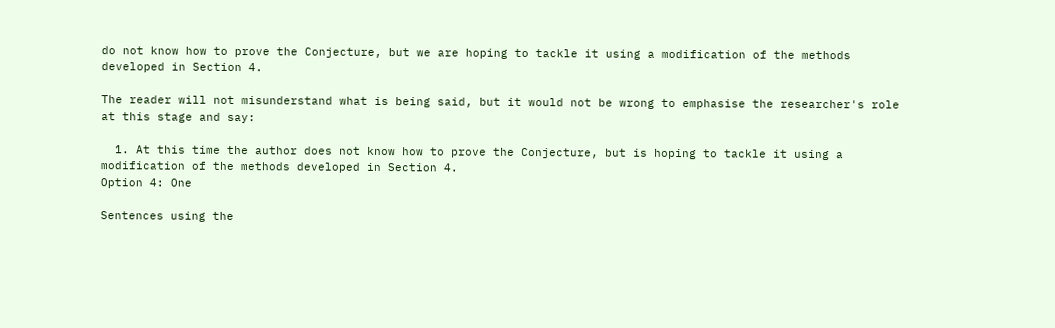do not know how to prove the Conjecture, but we are hoping to tackle it using a modification of the methods developed in Section 4.

The reader will not misunderstand what is being said, but it would not be wrong to emphasise the researcher's role at this stage and say:

  1. At this time the author does not know how to prove the Conjecture, but is hoping to tackle it using a modification of the methods developed in Section 4.
Option 4: One

Sentences using the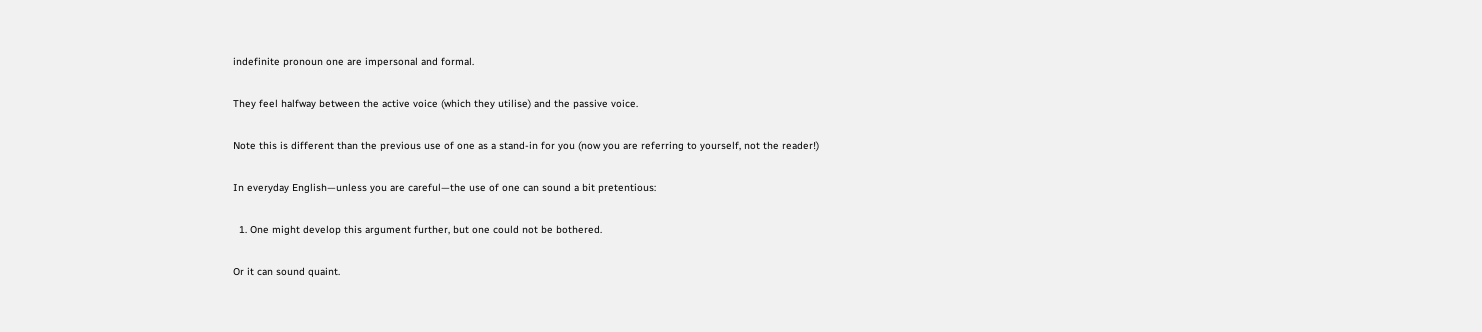indefinite pronoun one are impersonal and formal.

They feel halfway between the active voice (which they utilise) and the passive voice.

Note this is different than the previous use of one as a stand-in for you (now you are referring to yourself, not the reader!)

In everyday English—unless you are careful—the use of one can sound a bit pretentious:

  1. One might develop this argument further, but one could not be bothered.

Or it can sound quaint.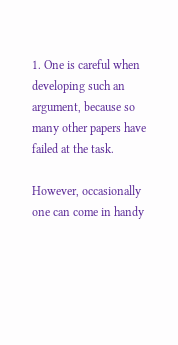1. One is careful when developing such an argument, because so many other papers have failed at the task.

However, occasionally one can come in handy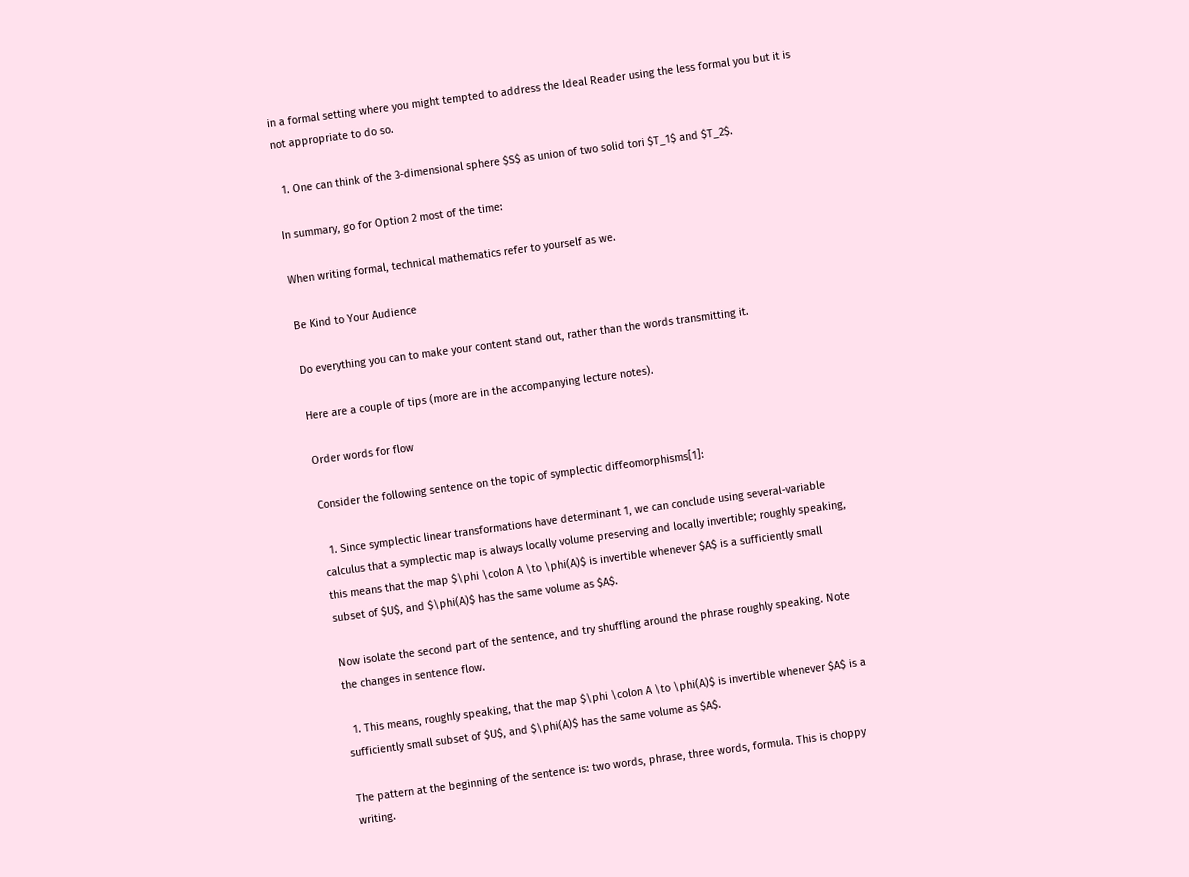in a formal setting where you might tempted to address the Ideal Reader using the less formal you but it is not appropriate to do so.

  1. One can think of the 3-dimensional sphere $S$ as union of two solid tori $T_1$ and $T_2$.

In summary, go for Option 2 most of the time:

When writing formal, technical mathematics refer to yourself as we.

Be Kind to Your Audience

Do everything you can to make your content stand out, rather than the words transmitting it.

Here are a couple of tips (more are in the accompanying lecture notes).

Order words for flow

Consider the following sentence on the topic of symplectic diffeomorphisms[1]:

  1. Since symplectic linear transformations have determinant 1, we can conclude using several-variable calculus that a symplectic map is always locally volume preserving and locally invertible; roughly speaking, this means that the map $\phi \colon A \to \phi(A)$ is invertible whenever $A$ is a sufficiently small subset of $U$, and $\phi(A)$ has the same volume as $A$.

Now isolate the second part of the sentence, and try shuffling around the phrase roughly speaking. Note the changes in sentence flow.

  1. This means, roughly speaking, that the map $\phi \colon A \to \phi(A)$ is invertible whenever $A$ is a sufficiently small subset of $U$, and $\phi(A)$ has the same volume as $A$.

The pattern at the beginning of the sentence is: two words, phrase, three words, formula. This is choppy writing.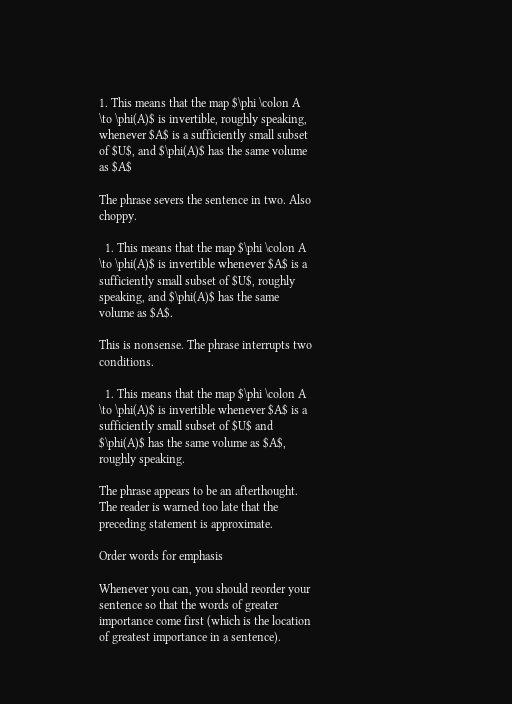1. This means that the map $\phi \colon A \to \phi(A)$ is invertible, roughly speaking, whenever $A$ is a sufficiently small subset of $U$, and $\phi(A)$ has the same volume as $A$

The phrase severs the sentence in two. Also choppy.

  1. This means that the map $\phi \colon A \to \phi(A)$ is invertible whenever $A$ is a sufficiently small subset of $U$, roughly speaking, and $\phi(A)$ has the same volume as $A$.

This is nonsense. The phrase interrupts two conditions.

  1. This means that the map $\phi \colon A \to \phi(A)$ is invertible whenever $A$ is a sufficiently small subset of $U$ and $\phi(A)$ has the same volume as $A$, roughly speaking.

The phrase appears to be an afterthought. The reader is warned too late that the preceding statement is approximate.

Order words for emphasis

Whenever you can, you should reorder your sentence so that the words of greater importance come first (which is the location of greatest importance in a sentence).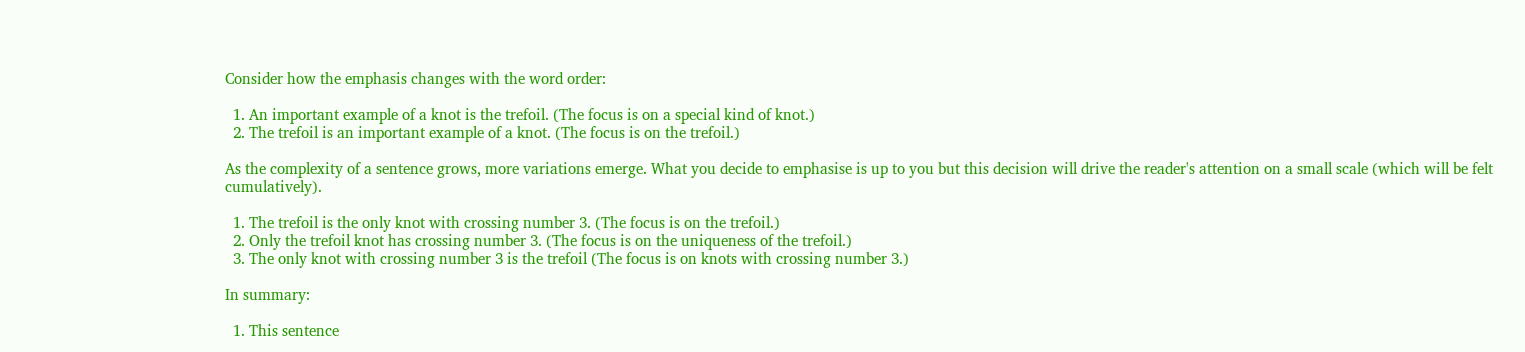Consider how the emphasis changes with the word order:

  1. An important example of a knot is the trefoil. (The focus is on a special kind of knot.)
  2. The trefoil is an important example of a knot. (The focus is on the trefoil.)

As the complexity of a sentence grows, more variations emerge. What you decide to emphasise is up to you but this decision will drive the reader's attention on a small scale (which will be felt cumulatively).

  1. The trefoil is the only knot with crossing number 3. (The focus is on the trefoil.)
  2. Only the trefoil knot has crossing number 3. (The focus is on the uniqueness of the trefoil.)
  3. The only knot with crossing number 3 is the trefoil (The focus is on knots with crossing number 3.)

In summary:

  1. This sentence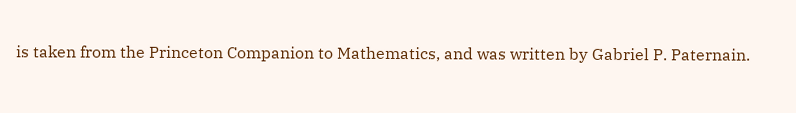is taken from the Princeton Companion to Mathematics, and was written by Gabriel P. Paternain.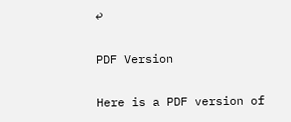↩

PDF Version

Here is a PDF version of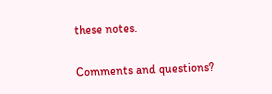these notes.

Comments and questions?